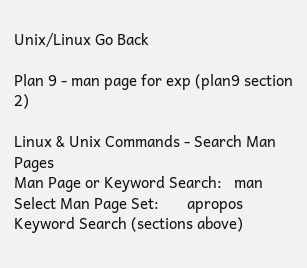Unix/Linux Go Back

Plan 9 - man page for exp (plan9 section 2)

Linux & Unix Commands - Search Man Pages
Man Page or Keyword Search:   man
Select Man Page Set:       apropos Keyword Search (sections above)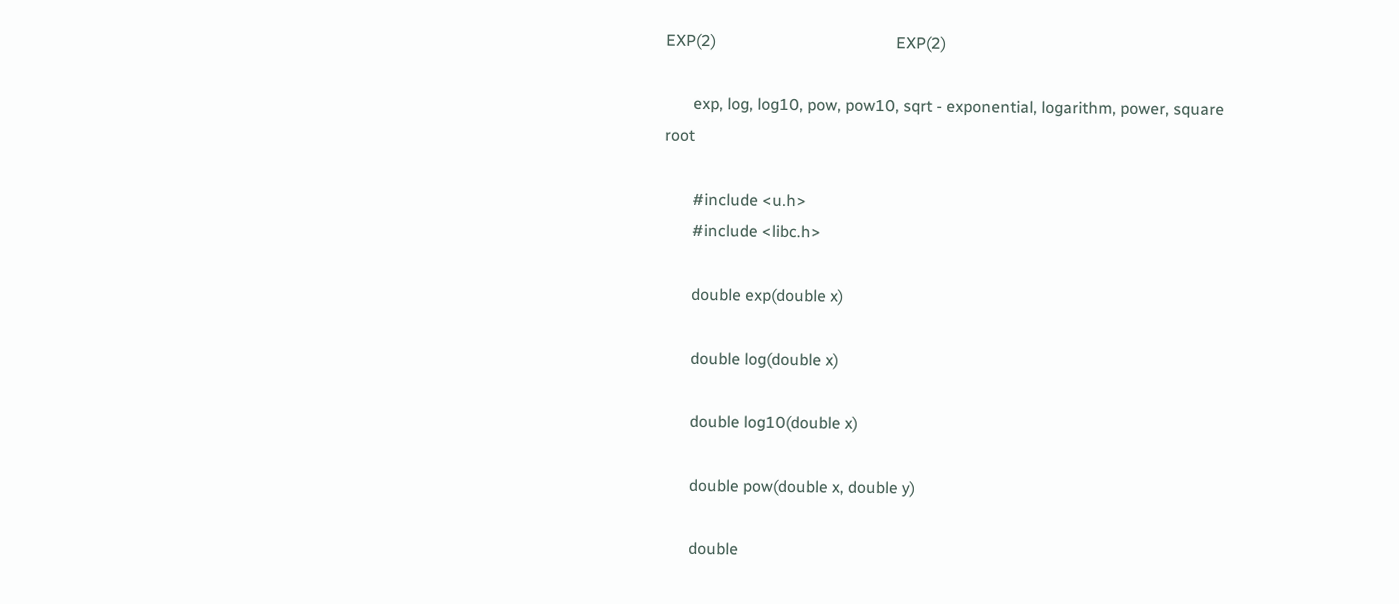EXP(2)                                             EXP(2)

       exp, log, log10, pow, pow10, sqrt - exponential, logarithm, power, square root

       #include <u.h>
       #include <libc.h>

       double exp(double x)

       double log(double x)

       double log10(double x)

       double pow(double x, double y)

       double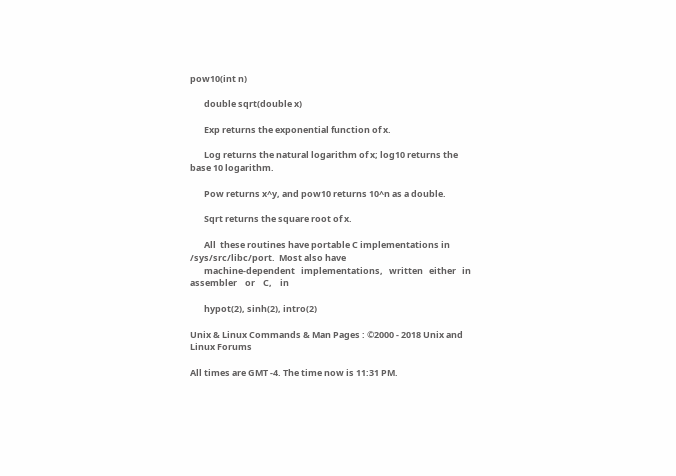pow10(int n)

       double sqrt(double x)

       Exp returns the exponential function of x.

       Log returns the natural logarithm of x; log10 returns the base 10 logarithm.

       Pow returns x^y, and pow10 returns 10^n as a double.

       Sqrt returns the square root of x.

       All  these routines have portable C implementations in /sys/src/libc/port.  Most also have
       machine-dependent   implementations,   written   either   in   assembler    or    C,    in

       hypot(2), sinh(2), intro(2)

Unix & Linux Commands & Man Pages : ©2000 - 2018 Unix and Linux Forums

All times are GMT -4. The time now is 11:31 PM.